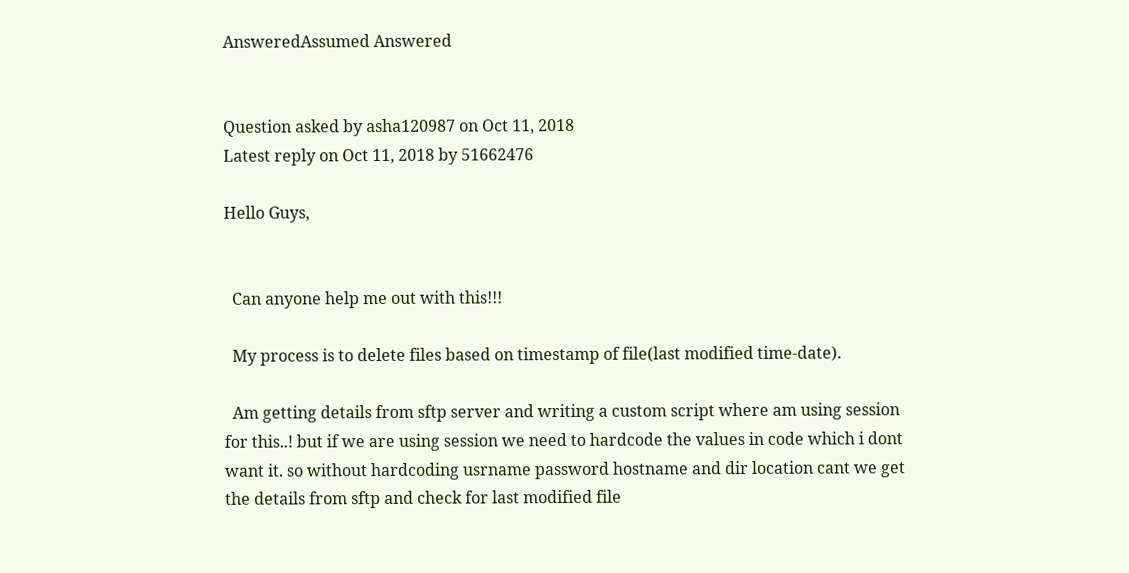AnsweredAssumed Answered


Question asked by asha120987 on Oct 11, 2018
Latest reply on Oct 11, 2018 by 51662476

Hello Guys,


  Can anyone help me out with this!!!

  My process is to delete files based on timestamp of file(last modified time-date).

  Am getting details from sftp server and writing a custom script where am using session for this..! but if we are using session we need to hardcode the values in code which i dont want it. so without hardcoding usrname password hostname and dir location cant we get the details from sftp and check for last modified file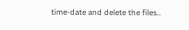time-date and delete the files..